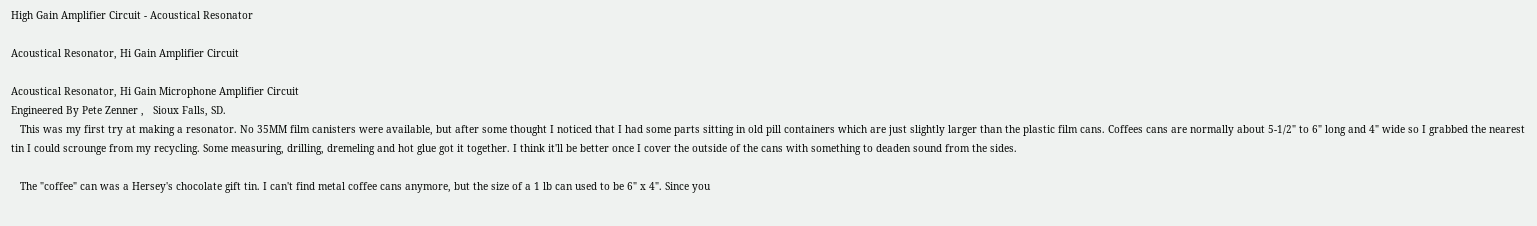High Gain Amplifier Circuit - Acoustical Resonator

Acoustical Resonator, Hi Gain Amplifier Circuit

Acoustical Resonator, Hi Gain Microphone Amplifier Circuit
Engineered By Pete Zenner ,   Sioux Falls, SD.
   This was my first try at making a resonator. No 35MM film canisters were available, but after some thought I noticed that I had some parts sitting in old pill containers which are just slightly larger than the plastic film cans. Coffees cans are normally about 5-1/2" to 6" long and 4" wide so I grabbed the nearest tin I could scrounge from my recycling. Some measuring, drilling, dremeling and hot glue got it together. I think it'll be better once I cover the outside of the cans with something to deaden sound from the sides.

   The "coffee" can was a Hersey's chocolate gift tin. I can't find metal coffee cans anymore, but the size of a 1 lb can used to be 6" x 4". Since you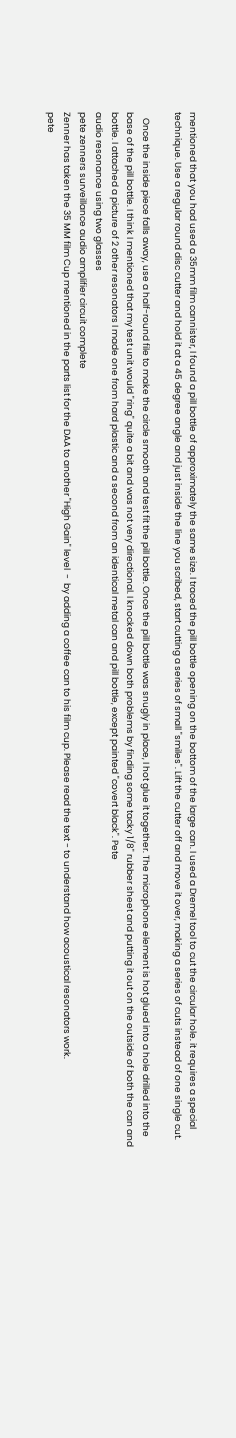mentioned that you had used a 35mm film cannister, I found a pill bottle of approximately the same size. I traced the pill bottle opening on the bottom of the large can. I used a Dremel tool to cut the circular hole. it requires a special technique. Use a regular round disc cutter and hold it at a 45 degree angle and just inside the line you scribed, start cutting a series of small "smiles". Lift the cutter off and move it over, making a series of cuts instead of one single cut.

   Once the inside piece falls away, use a half-round file to make the circle smooth and test fit the pill bottle. Once the pill bottle was snugly in place, I hot glue it together. The microphone element is hot glued into a hole drilled into the base of the pill bottle. I think I mentioned that my test unit would "ring" quite a bit and was not very directional. I knocked down both problems by finding some tacky 1/8" rubber sheet and putting it out on the outside of both the can and bottle. I attached a picture of 2 other resonators I made one from hard plastic and a second from an identical metal can and pill bottle, except painted "covert black". Pete
audio resonance using two glasses
pete zenners surveillance audio amplifier circuit complete
Zenner has taken the 35 MM film Cup mentioned in the parts list for the DAA to another "High Gain" level  -  by adding a coffee can to his film cup. Please read the text - to understand how acoustical resonators work.
pete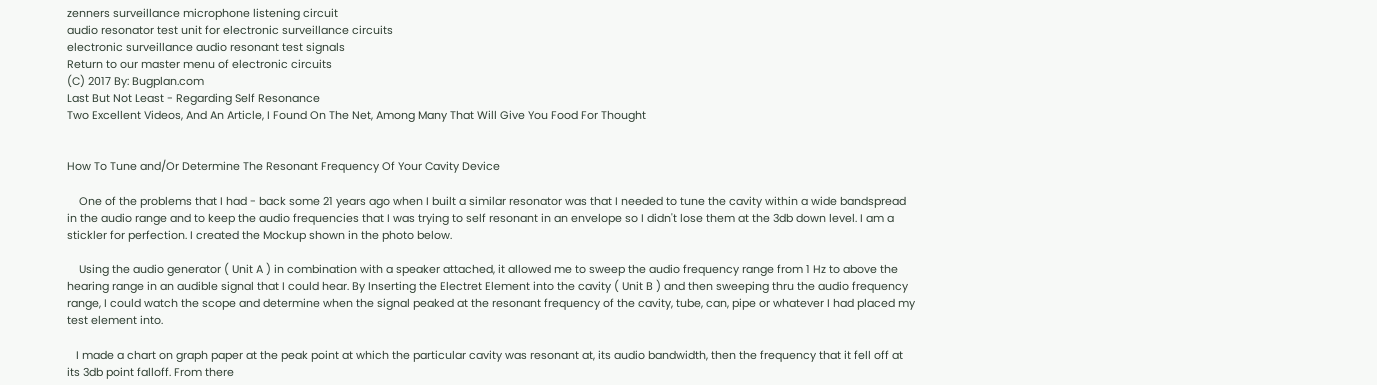zenners surveillance microphone listening circuit
audio resonator test unit for electronic surveillance circuits
electronic surveillance audio resonant test signals
Return to our master menu of electronic circuits
(C) 2017 By: Bugplan.com
Last But Not Least - Regarding Self Resonance
Two Excellent Videos, And An Article, I Found On The Net, Among Many That Will Give You Food For Thought


How To Tune and/Or Determine The Resonant Frequency Of Your Cavity Device

    One of the problems that I had - back some 21 years ago when I built a similar resonator was that I needed to tune the cavity within a wide bandspread in the audio range and to keep the audio frequencies that I was trying to self resonant in an envelope so I didn't lose them at the 3db down level. I am a stickler for perfection. I created the Mockup shown in the photo below.

    Using the audio generator ( Unit A ) in combination with a speaker attached, it allowed me to sweep the audio frequency range from 1 Hz to above the hearing range in an audible signal that I could hear. By Inserting the Electret Element into the cavity ( Unit B ) and then sweeping thru the audio frequency range, I could watch the scope and determine when the signal peaked at the resonant frequency of the cavity, tube, can, pipe or whatever I had placed my test element into.

   I made a chart on graph paper at the peak point at which the particular cavity was resonant at, its audio bandwidth, then the frequency that it fell off at its 3db point falloff. From there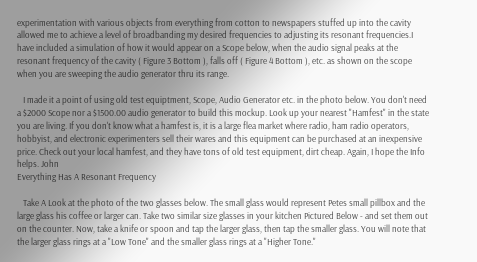experimentation with various objects from everything from cotton to newspapers stuffed up into the cavity allowed me to achieve a level of broadbanding my desired frequencies to adjusting its resonant frequencies.I have included a simulation of how it would appear on a Scope below, when the audio signal peaks at the resonant frequency of the cavity ( Figure 3 Bottom ), falls off ( Figure 4 Bottom ), etc. as shown on the scope when you are sweeping the audio generator thru its range.

   I made it a point of using old test equiptment, Scope, Audio Generator etc. in the photo below. You don't need a $2000 Scope nor a $1500.00 audio generator to build this mockup. Look up your nearest "Hamfest" in the state you are living. If you don't know what a hamfest is, it is a large flea market where radio, ham radio operators, hobbyist, and electronic experimenters sell their wares and this equipment can be purchased at an inexpensive price. Check out your local hamfest, and they have tons of old test equipment, dirt cheap. Again, I hope the Info helps. John
Everything Has A Resonant Frequency

   Take A Look at the photo of the two glasses below. The small glass would represent Petes small pillbox and the large glass his coffee or larger can. Take two similar size glasses in your kitchen Pictured Below - and set them out on the counter. Now, take a knife or spoon and tap the larger glass, then tap the smaller glass. You will note that the larger glass rings at a "Low Tone" and the smaller glass rings at a "Higher Tone."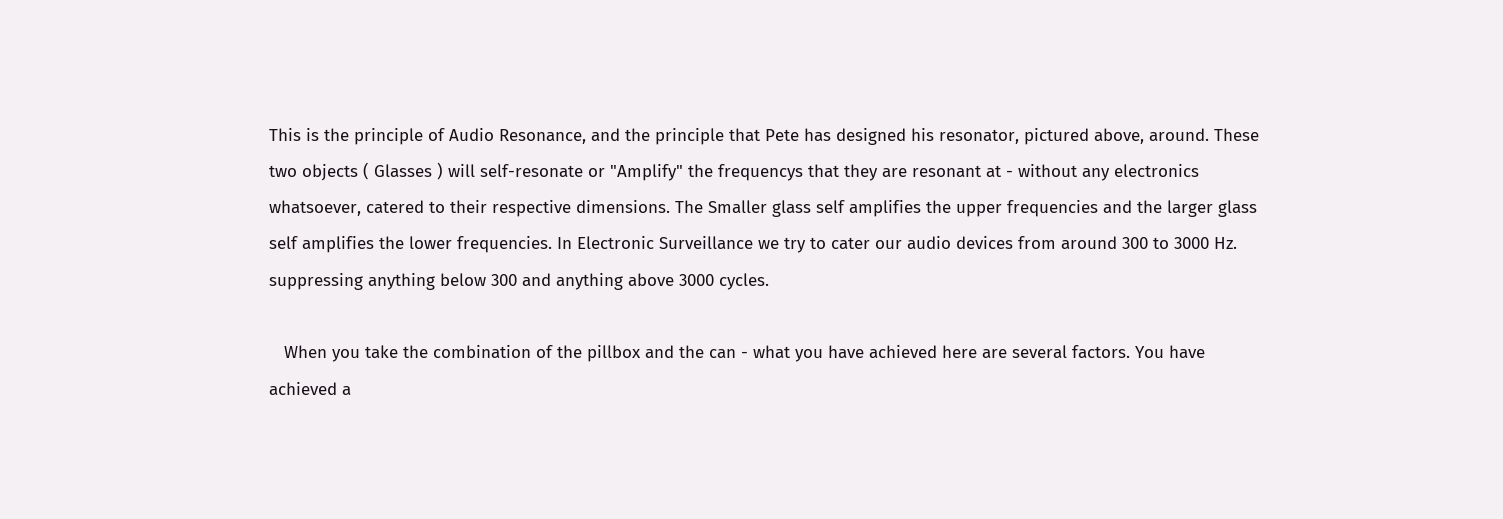This is the principle of Audio Resonance, and the principle that Pete has designed his resonator, pictured above, around. These two objects ( Glasses ) will self-resonate or "Amplify" the frequencys that they are resonant at - without any electronics whatsoever, catered to their respective dimensions. The Smaller glass self amplifies the upper frequencies and the larger glass self amplifies the lower frequencies. In Electronic Surveillance we try to cater our audio devices from around 300 to 3000 Hz. suppressing anything below 300 and anything above 3000 cycles.

   When you take the combination of the pillbox and the can - what you have achieved here are several factors. You have achieved a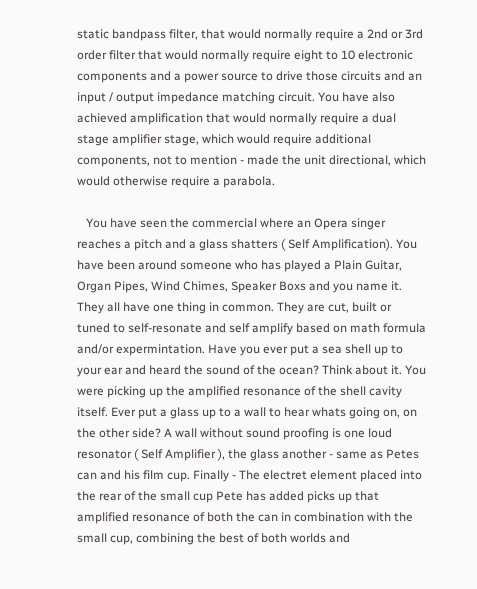static bandpass filter, that would normally require a 2nd or 3rd order filter that would normally require eight to 10 electronic components and a power source to drive those circuits and an input / output impedance matching circuit. You have also achieved amplification that would normally require a dual stage amplifier stage, which would require additional components, not to mention - made the unit directional, which would otherwise require a parabola.

   You have seen the commercial where an Opera singer reaches a pitch and a glass shatters ( Self Amplification). You have been around someone who has played a Plain Guitar, Organ Pipes, Wind Chimes, Speaker Boxs and you name it. They all have one thing in common. They are cut, built or tuned to self-resonate and self amplify based on math formula and/or expermintation. Have you ever put a sea shell up to your ear and heard the sound of the ocean? Think about it. You were picking up the amplified resonance of the shell cavity itself. Ever put a glass up to a wall to hear whats going on, on the other side? A wall without sound proofing is one loud resonator ( Self Amplifier ), the glass another - same as Petes can and his film cup. Finally - The electret element placed into the rear of the small cup Pete has added picks up that amplified resonance of both the can in combination with the small cup, combining the best of both worlds and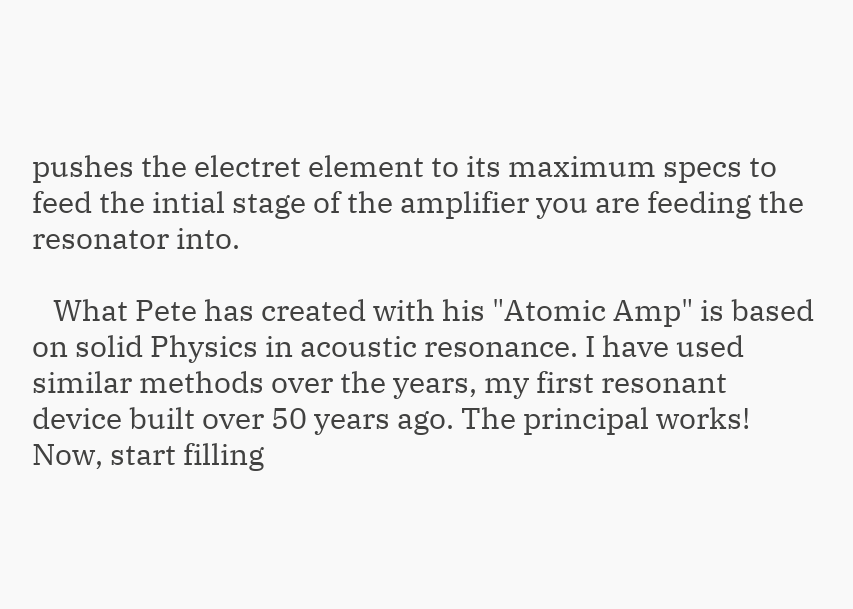pushes the electret element to its maximum specs to feed the intial stage of the amplifier you are feeding the resonator into.

   What Pete has created with his "Atomic Amp" is based on solid Physics in acoustic resonance. I have used similar methods over the years, my first resonant device built over 50 years ago. The principal works! Now, start filling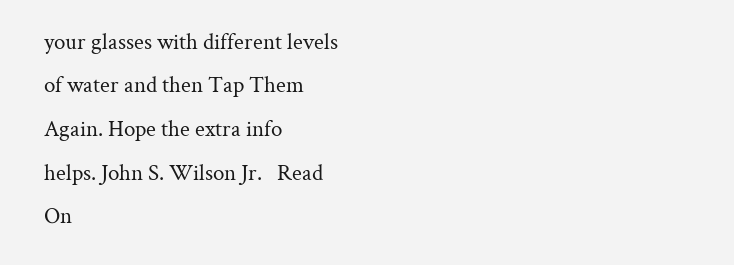your glasses with different levels of water and then Tap Them Again. Hope the extra info helps. John S. Wilson Jr.   Read On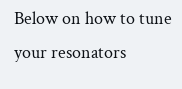Below on how to tune your resonators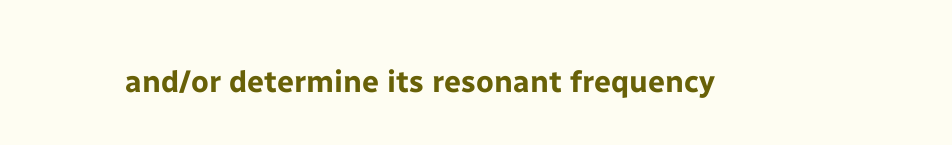and/or determine its resonant frequency